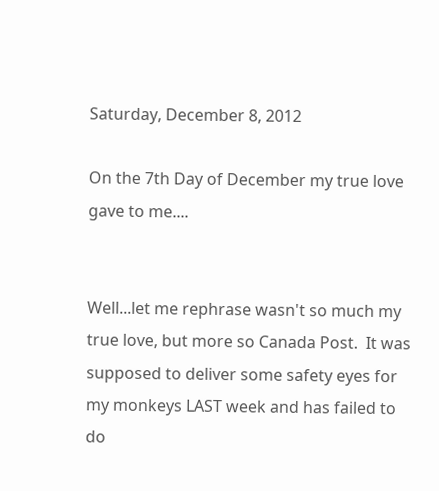Saturday, December 8, 2012

On the 7th Day of December my true love gave to me....


Well...let me rephrase wasn't so much my true love, but more so Canada Post.  It was supposed to deliver some safety eyes for my monkeys LAST week and has failed to do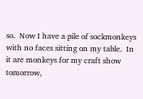so.  Now I have a pile of sockmonkeys with no faces sitting on my table.  In it are monkeys for my craft show tomorrow,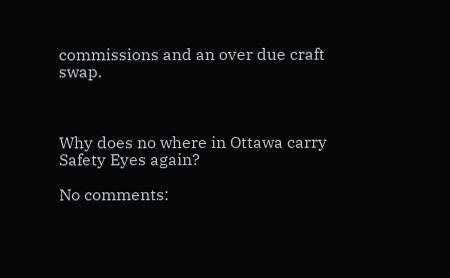commissions and an over due craft swap.



Why does no where in Ottawa carry Safety Eyes again?

No comments: